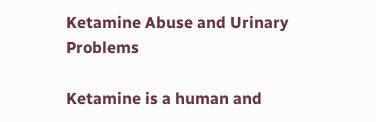Ketamine Abuse and Urinary Problems

Ketamine is a human and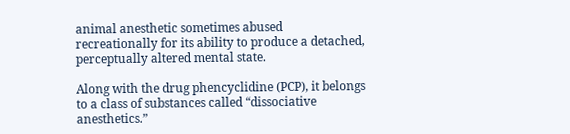animal anesthetic sometimes abused recreationally for its ability to produce a detached, perceptually altered mental state.

Along with the drug phencyclidine (PCP), it belongs to a class of substances called “dissociative anesthetics.”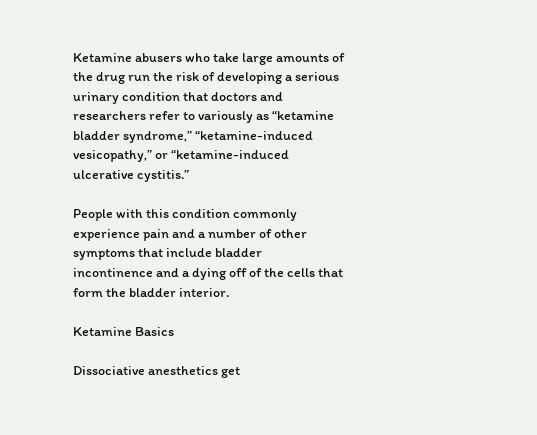Ketamine abusers who take large amounts of the drug run the risk of developing a serious urinary condition that doctors and researchers refer to variously as “ketamine bladder syndrome,” “ketamine-induced vesicopathy,” or “ketamine-induced ulcerative cystitis.”

People with this condition commonly experience pain and a number of other symptoms that include bladder incontinence and a dying off of the cells that form the bladder interior.

Ketamine Basics

Dissociative anesthetics get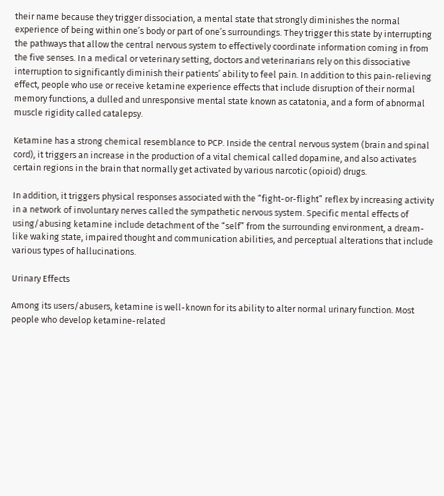their name because they trigger dissociation, a mental state that strongly diminishes the normal experience of being within one’s body or part of one’s surroundings. They trigger this state by interrupting the pathways that allow the central nervous system to effectively coordinate information coming in from the five senses. In a medical or veterinary setting, doctors and veterinarians rely on this dissociative interruption to significantly diminish their patients’ ability to feel pain. In addition to this pain-relieving effect, people who use or receive ketamine experience effects that include disruption of their normal memory functions, a dulled and unresponsive mental state known as catatonia, and a form of abnormal muscle rigidity called catalepsy.

Ketamine has a strong chemical resemblance to PCP. Inside the central nervous system (brain and spinal cord), it triggers an increase in the production of a vital chemical called dopamine, and also activates certain regions in the brain that normally get activated by various narcotic (opioid) drugs.

In addition, it triggers physical responses associated with the “fight-or-flight” reflex by increasing activity in a network of involuntary nerves called the sympathetic nervous system. Specific mental effects of using/abusing ketamine include detachment of the “self” from the surrounding environment, a dream-like waking state, impaired thought and communication abilities, and perceptual alterations that include various types of hallucinations.

Urinary Effects

Among its users/abusers, ketamine is well-known for its ability to alter normal urinary function. Most people who develop ketamine-related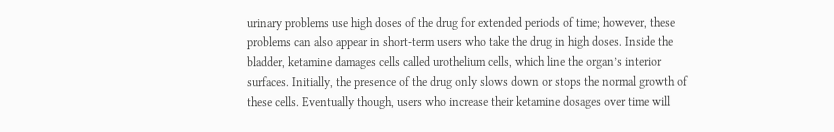urinary problems use high doses of the drug for extended periods of time; however, these problems can also appear in short-term users who take the drug in high doses. Inside the bladder, ketamine damages cells called urothelium cells, which line the organ’s interior surfaces. Initially, the presence of the drug only slows down or stops the normal growth of these cells. Eventually though, users who increase their ketamine dosages over time will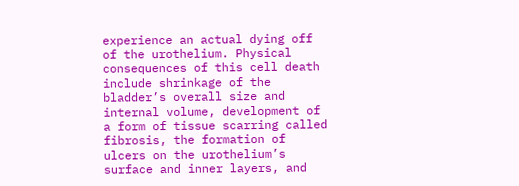experience an actual dying off of the urothelium. Physical consequences of this cell death include shrinkage of the bladder’s overall size and internal volume, development of a form of tissue scarring called fibrosis, the formation of ulcers on the urothelium’s surface and inner layers, and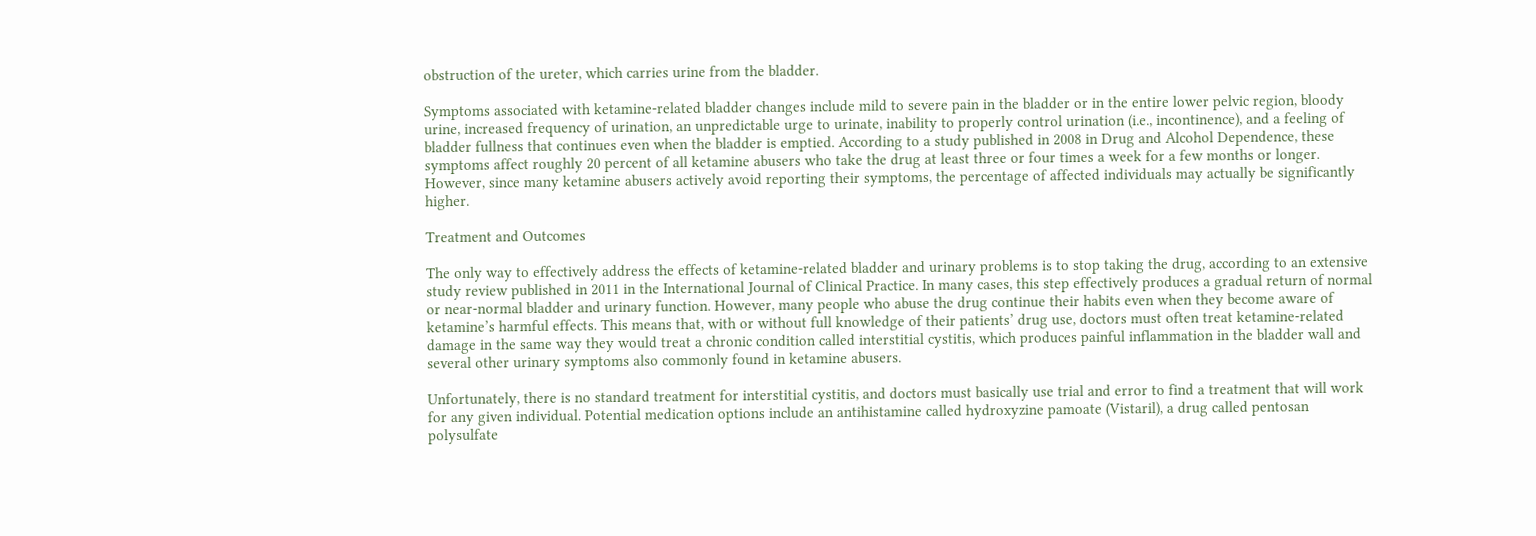obstruction of the ureter, which carries urine from the bladder.

Symptoms associated with ketamine-related bladder changes include mild to severe pain in the bladder or in the entire lower pelvic region, bloody urine, increased frequency of urination, an unpredictable urge to urinate, inability to properly control urination (i.e., incontinence), and a feeling of bladder fullness that continues even when the bladder is emptied. According to a study published in 2008 in Drug and Alcohol Dependence, these symptoms affect roughly 20 percent of all ketamine abusers who take the drug at least three or four times a week for a few months or longer. However, since many ketamine abusers actively avoid reporting their symptoms, the percentage of affected individuals may actually be significantly higher.

Treatment and Outcomes

The only way to effectively address the effects of ketamine-related bladder and urinary problems is to stop taking the drug, according to an extensive study review published in 2011 in the International Journal of Clinical Practice. In many cases, this step effectively produces a gradual return of normal or near-normal bladder and urinary function. However, many people who abuse the drug continue their habits even when they become aware of ketamine’s harmful effects. This means that, with or without full knowledge of their patients’ drug use, doctors must often treat ketamine-related damage in the same way they would treat a chronic condition called interstitial cystitis, which produces painful inflammation in the bladder wall and several other urinary symptoms also commonly found in ketamine abusers.

Unfortunately, there is no standard treatment for interstitial cystitis, and doctors must basically use trial and error to find a treatment that will work for any given individual. Potential medication options include an antihistamine called hydroxyzine pamoate (Vistaril), a drug called pentosan polysulfate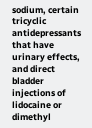sodium, certain tricyclic antidepressants that have urinary effects, and direct bladder injections of lidocaine or dimethyl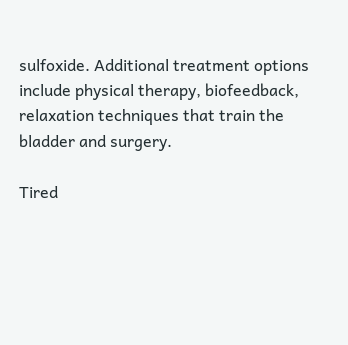sulfoxide. Additional treatment options include physical therapy, biofeedback, relaxation techniques that train the bladder and surgery.

Tired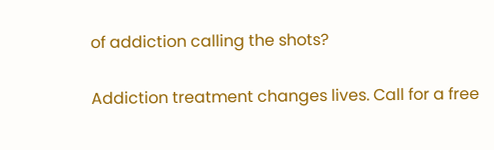of addiction calling the shots?

Addiction treatment changes lives. Call for a free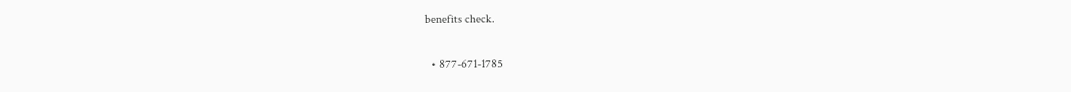benefits check.

  • 877-671-1785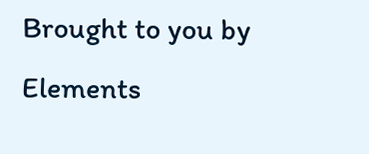Brought to you by Elements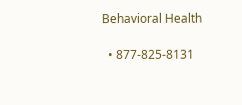Behavioral Health

  • 877-825-8131